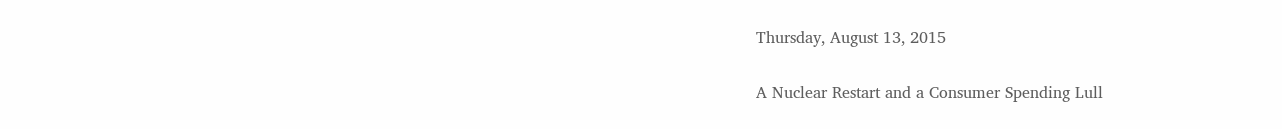Thursday, August 13, 2015

A Nuclear Restart and a Consumer Spending Lull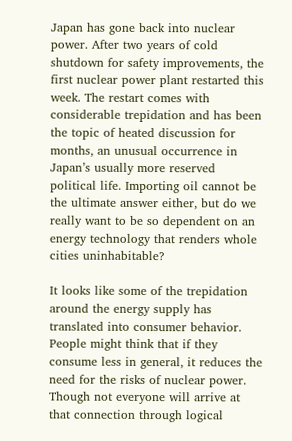Japan has gone back into nuclear power. After two years of cold shutdown for safety improvements, the first nuclear power plant restarted this week. The restart comes with considerable trepidation and has been the topic of heated discussion for months, an unusual occurrence in Japan’s usually more reserved political life. Importing oil cannot be the ultimate answer either, but do we really want to be so dependent on an energy technology that renders whole cities uninhabitable?

It looks like some of the trepidation around the energy supply has translated into consumer behavior. People might think that if they consume less in general, it reduces the need for the risks of nuclear power. Though not everyone will arrive at that connection through logical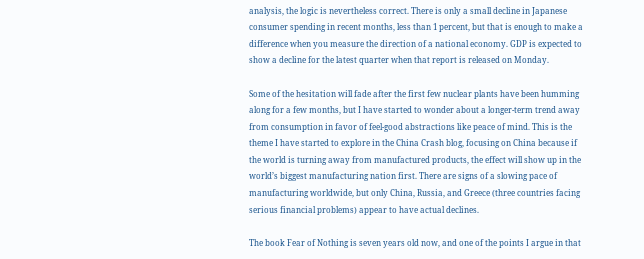analysis, the logic is nevertheless correct. There is only a small decline in Japanese consumer spending in recent months, less than 1 percent, but that is enough to make a difference when you measure the direction of a national economy. GDP is expected to show a decline for the latest quarter when that report is released on Monday.

Some of the hesitation will fade after the first few nuclear plants have been humming along for a few months, but I have started to wonder about a longer-term trend away from consumption in favor of feel-good abstractions like peace of mind. This is the theme I have started to explore in the China Crash blog, focusing on China because if the world is turning away from manufactured products, the effect will show up in the world’s biggest manufacturing nation first. There are signs of a slowing pace of manufacturing worldwide, but only China, Russia, and Greece (three countries facing serious financial problems) appear to have actual declines.

The book Fear of Nothing is seven years old now, and one of the points I argue in that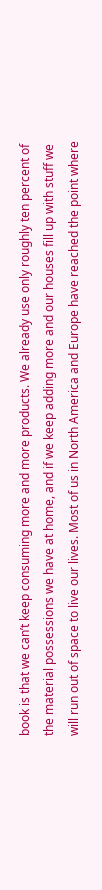book is that we can’t keep consuming more and more products. We already use only roughly ten percent of the material possessions we have at home, and if we keep adding more and our houses fill up with stuff we will run out of space to live our lives. Most of us in North America and Europe have reached the point where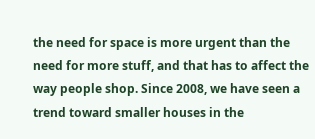the need for space is more urgent than the need for more stuff, and that has to affect the way people shop. Since 2008, we have seen a trend toward smaller houses in the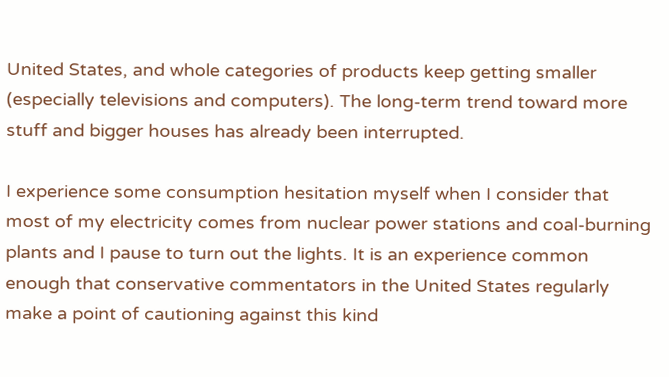United States, and whole categories of products keep getting smaller (especially televisions and computers). The long-term trend toward more stuff and bigger houses has already been interrupted.

I experience some consumption hesitation myself when I consider that most of my electricity comes from nuclear power stations and coal-burning plants and I pause to turn out the lights. It is an experience common enough that conservative commentators in the United States regularly make a point of cautioning against this kind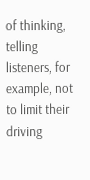of thinking, telling listeners, for example, not to limit their driving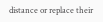distance or replace their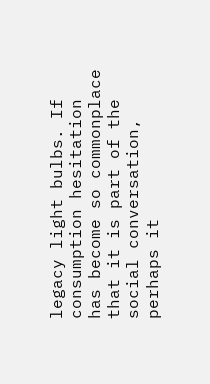legacy light bulbs. If consumption hesitation has become so commonplace that it is part of the social conversation, perhaps it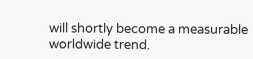will shortly become a measurable worldwide trend.